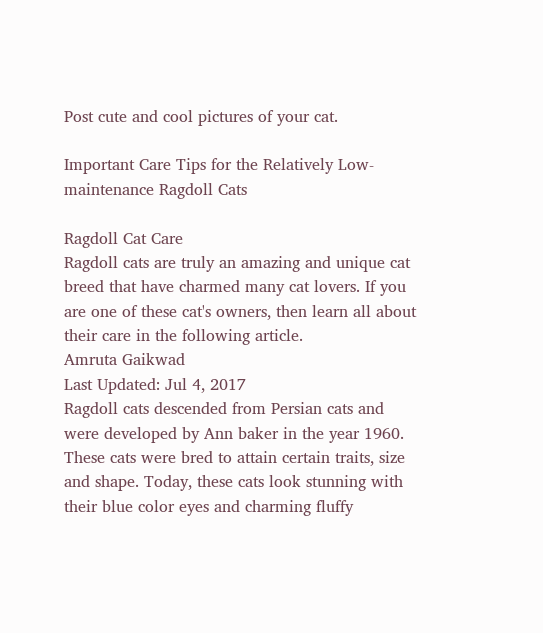Post cute and cool pictures of your cat.

Important Care Tips for the Relatively Low-maintenance Ragdoll Cats

Ragdoll Cat Care
Ragdoll cats are truly an amazing and unique cat breed that have charmed many cat lovers. If you are one of these cat's owners, then learn all about their care in the following article.
Amruta Gaikwad
Last Updated: Jul 4, 2017
Ragdoll cats descended from Persian cats and were developed by Ann baker in the year 1960. These cats were bred to attain certain traits, size and shape. Today, these cats look stunning with their blue color eyes and charming fluffy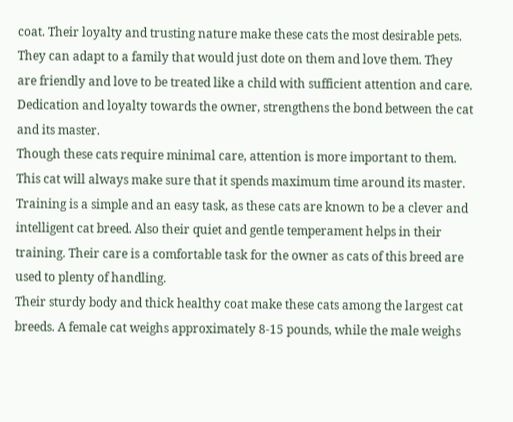coat. Their loyalty and trusting nature make these cats the most desirable pets. They can adapt to a family that would just dote on them and love them. They are friendly and love to be treated like a child with sufficient attention and care. Dedication and loyalty towards the owner, strengthens the bond between the cat and its master.
Though these cats require minimal care, attention is more important to them. This cat will always make sure that it spends maximum time around its master. Training is a simple and an easy task, as these cats are known to be a clever and intelligent cat breed. Also their quiet and gentle temperament helps in their training. Their care is a comfortable task for the owner as cats of this breed are used to plenty of handling.
Their sturdy body and thick healthy coat make these cats among the largest cat breeds. A female cat weighs approximately 8-15 pounds, while the male weighs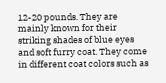12-20 pounds. They are mainly known for their striking shades of blue eyes and soft furry coat. They come in different coat colors such as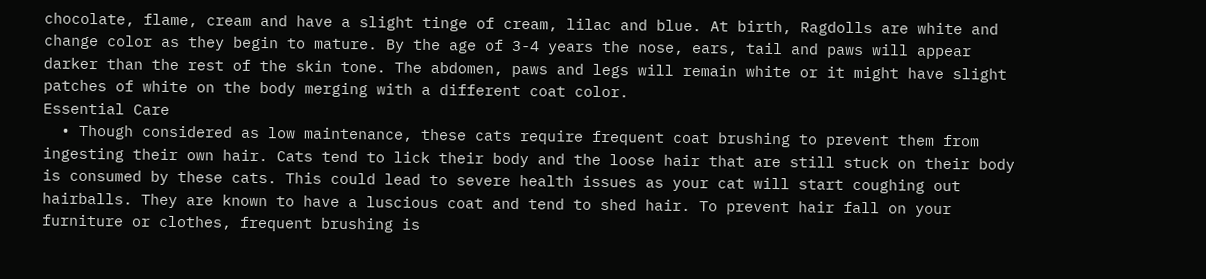chocolate, flame, cream and have a slight tinge of cream, lilac and blue. At birth, Ragdolls are white and change color as they begin to mature. By the age of 3-4 years the nose, ears, tail and paws will appear darker than the rest of the skin tone. The abdomen, paws and legs will remain white or it might have slight patches of white on the body merging with a different coat color.
Essential Care
  • Though considered as low maintenance, these cats require frequent coat brushing to prevent them from ingesting their own hair. Cats tend to lick their body and the loose hair that are still stuck on their body is consumed by these cats. This could lead to severe health issues as your cat will start coughing out hairballs. They are known to have a luscious coat and tend to shed hair. To prevent hair fall on your furniture or clothes, frequent brushing is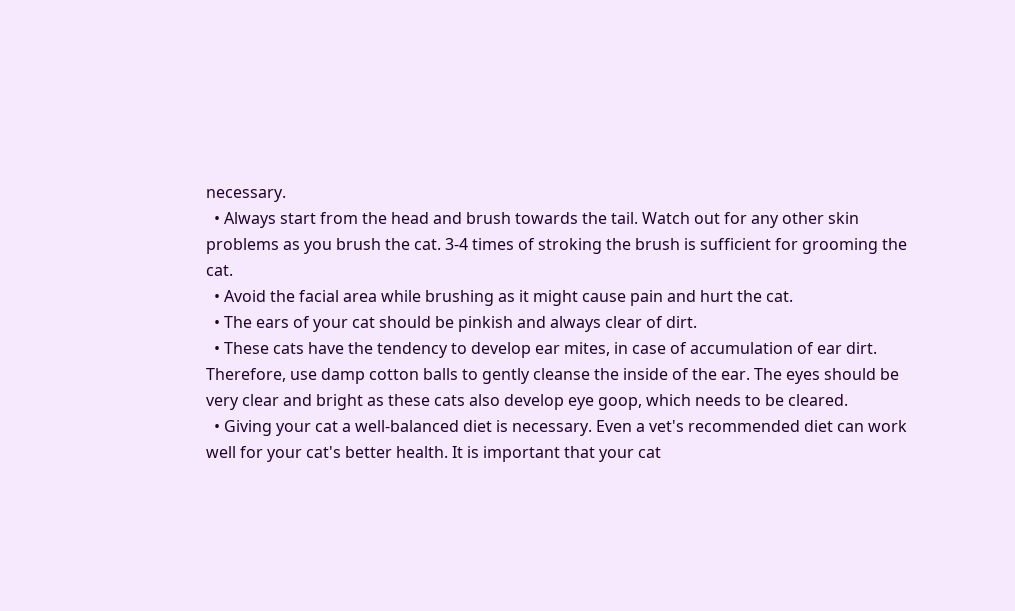necessary.
  • Always start from the head and brush towards the tail. Watch out for any other skin problems as you brush the cat. 3-4 times of stroking the brush is sufficient for grooming the cat.
  • Avoid the facial area while brushing as it might cause pain and hurt the cat.
  • The ears of your cat should be pinkish and always clear of dirt.
  • These cats have the tendency to develop ear mites, in case of accumulation of ear dirt. Therefore, use damp cotton balls to gently cleanse the inside of the ear. The eyes should be very clear and bright as these cats also develop eye goop, which needs to be cleared.
  • Giving your cat a well-balanced diet is necessary. Even a vet's recommended diet can work well for your cat's better health. It is important that your cat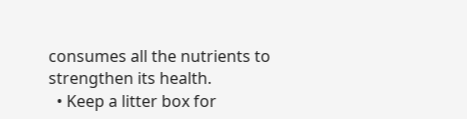consumes all the nutrients to strengthen its health.
  • Keep a litter box for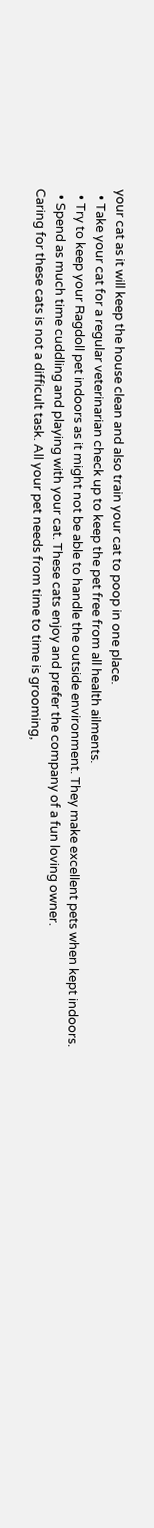your cat as it will keep the house clean and also train your cat to poop in one place.
  • Take your cat for a regular veterinarian check up to keep the pet free from all health ailments.
  • Try to keep your Ragdoll pet indoors as it might not be able to handle the outside environment. They make excellent pets when kept indoors.
  • Spend as much time cuddling and playing with your cat. These cats enjoy and prefer the company of a fun loving owner.
Caring for these cats is not a difficult task. All your pet needs from time to time is grooming,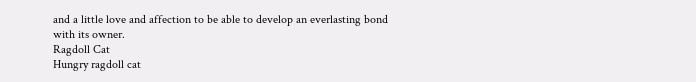and a little love and affection to be able to develop an everlasting bond with its owner.
Ragdoll Cat
Hungry ragdoll cat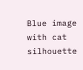Blue image with cat silhouette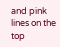and pink lines on the top